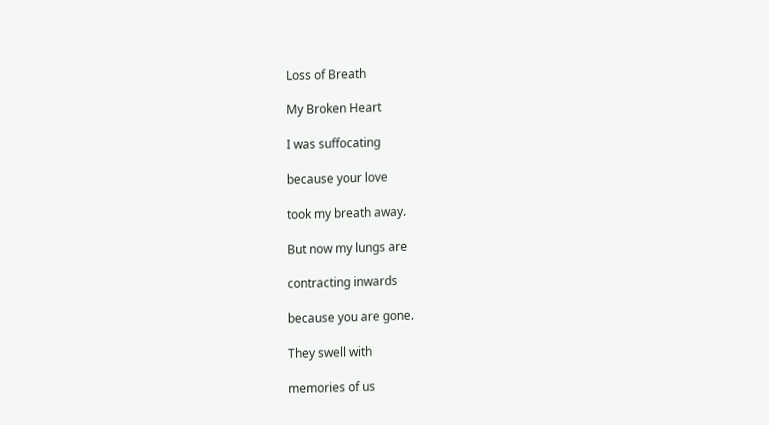Loss of Breath

My Broken Heart

I was suffocating

because your love

took my breath away.

But now my lungs are

contracting inwards

because you are gone.

They swell with

memories of us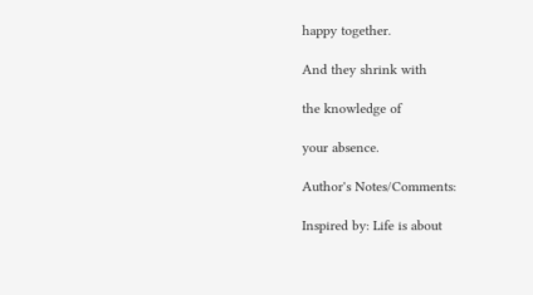happy together.

And they shrink with

the knowledge of

your absence.

Author's Notes/Comments:

Inspired by: Life is about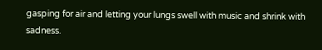gasping for air and letting your lungs swell with music and shrink with sadness.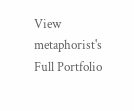View metaphorist's Full Portfolio